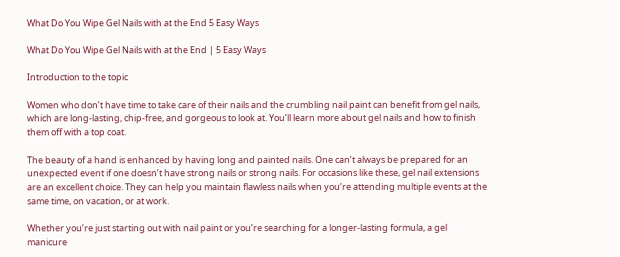What Do You Wipe Gel Nails with at the End 5 Easy Ways

What Do You Wipe Gel Nails with at the End | 5 Easy Ways

Introduction to the topic

Women who don’t have time to take care of their nails and the crumbling nail paint can benefit from gel nails, which are long-lasting, chip-free, and gorgeous to look at. You’ll learn more about gel nails and how to finish them off with a top coat.

The beauty of a hand is enhanced by having long and painted nails. One can’t always be prepared for an unexpected event if one doesn’t have strong nails or strong nails. For occasions like these, gel nail extensions are an excellent choice. They can help you maintain flawless nails when you’re attending multiple events at the same time, on vacation, or at work.

Whether you’re just starting out with nail paint or you’re searching for a longer-lasting formula, a gel manicure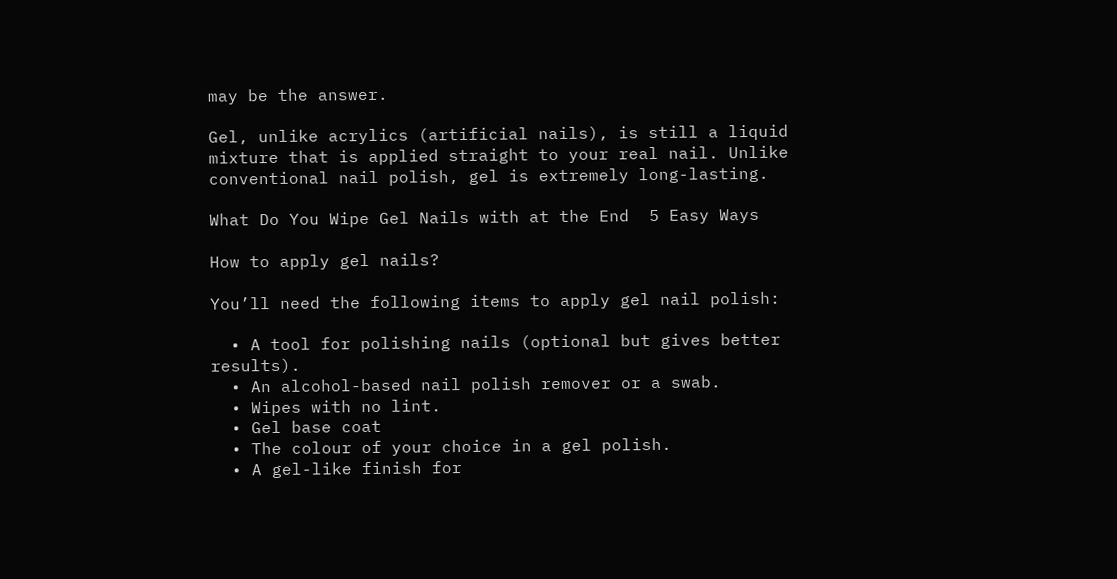may be the answer.

Gel, unlike acrylics (artificial nails), is still a liquid mixture that is applied straight to your real nail. Unlike conventional nail polish, gel is extremely long-lasting.

What Do You Wipe Gel Nails with at the End  5 Easy Ways

How to apply gel nails?

You’ll need the following items to apply gel nail polish:

  • A tool for polishing nails (optional but gives better results).
  • An alcohol-based nail polish remover or a swab.
  • Wipes with no lint.
  • Gel base coat
  • The colour of your choice in a gel polish.
  • A gel-like finish for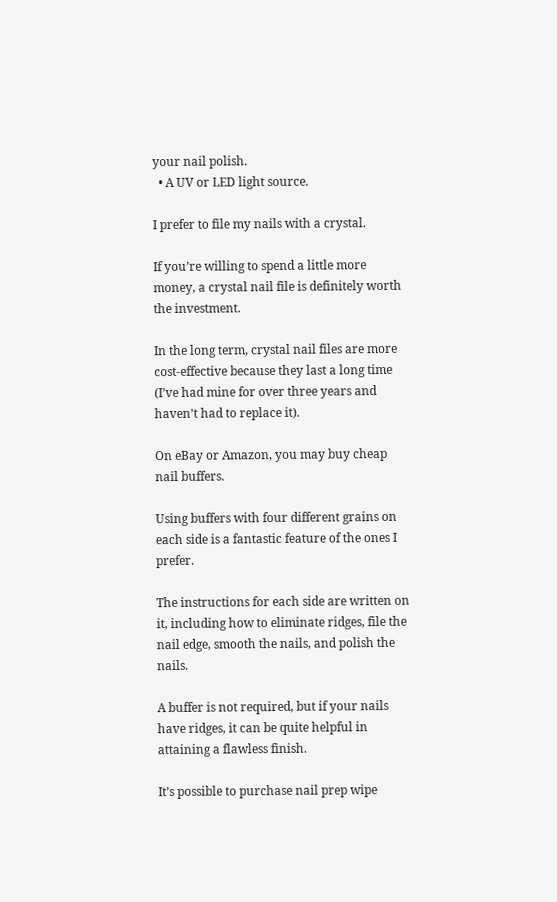your nail polish.
  • A UV or LED light source.

I prefer to file my nails with a crystal.

If you’re willing to spend a little more money, a crystal nail file is definitely worth the investment.

In the long term, crystal nail files are more cost-effective because they last a long time (I’ve had mine for over three years and haven’t had to replace it).

On eBay or Amazon, you may buy cheap nail buffers.

Using buffers with four different grains on each side is a fantastic feature of the ones I prefer.

The instructions for each side are written on it, including how to eliminate ridges, file the nail edge, smooth the nails, and polish the nails.

A buffer is not required, but if your nails have ridges, it can be quite helpful in attaining a flawless finish.

It’s possible to purchase nail prep wipe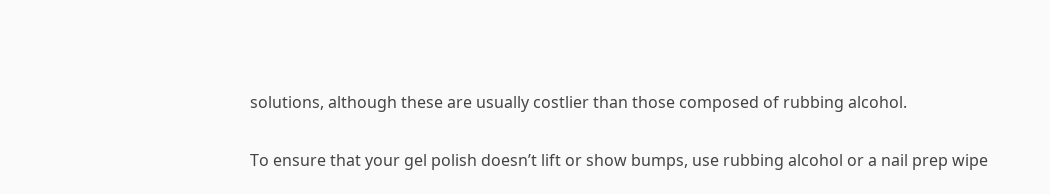solutions, although these are usually costlier than those composed of rubbing alcohol.

To ensure that your gel polish doesn’t lift or show bumps, use rubbing alcohol or a nail prep wipe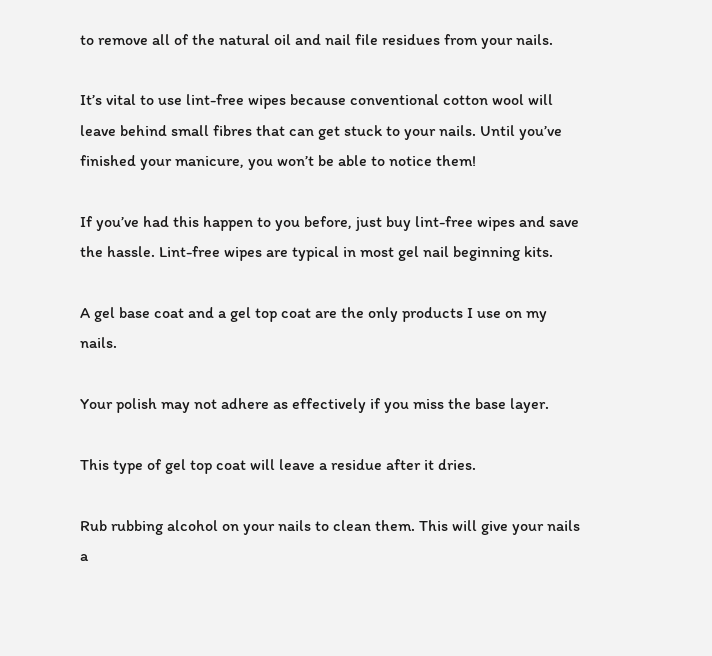to remove all of the natural oil and nail file residues from your nails.

It’s vital to use lint-free wipes because conventional cotton wool will leave behind small fibres that can get stuck to your nails. Until you’ve finished your manicure, you won’t be able to notice them!

If you’ve had this happen to you before, just buy lint-free wipes and save the hassle. Lint-free wipes are typical in most gel nail beginning kits.

A gel base coat and a gel top coat are the only products I use on my nails.

Your polish may not adhere as effectively if you miss the base layer.

This type of gel top coat will leave a residue after it dries.

Rub rubbing alcohol on your nails to clean them. This will give your nails a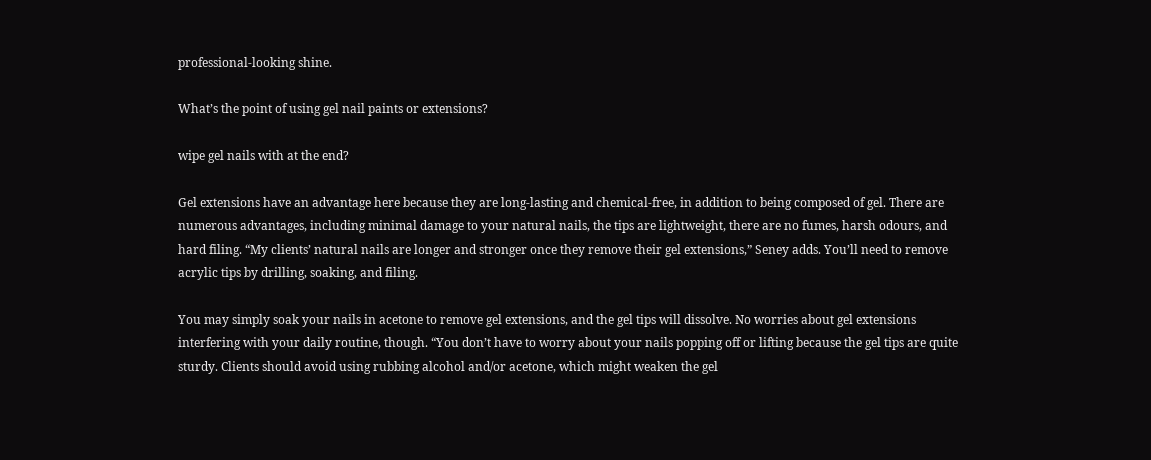professional-looking shine.

What’s the point of using gel nail paints or extensions?

wipe gel nails with at the end?

Gel extensions have an advantage here because they are long-lasting and chemical-free, in addition to being composed of gel. There are numerous advantages, including minimal damage to your natural nails, the tips are lightweight, there are no fumes, harsh odours, and hard filing. “My clients’ natural nails are longer and stronger once they remove their gel extensions,” Seney adds. You’ll need to remove acrylic tips by drilling, soaking, and filing.

You may simply soak your nails in acetone to remove gel extensions, and the gel tips will dissolve. No worries about gel extensions interfering with your daily routine, though. “You don’t have to worry about your nails popping off or lifting because the gel tips are quite sturdy. Clients should avoid using rubbing alcohol and/or acetone, which might weaken the gel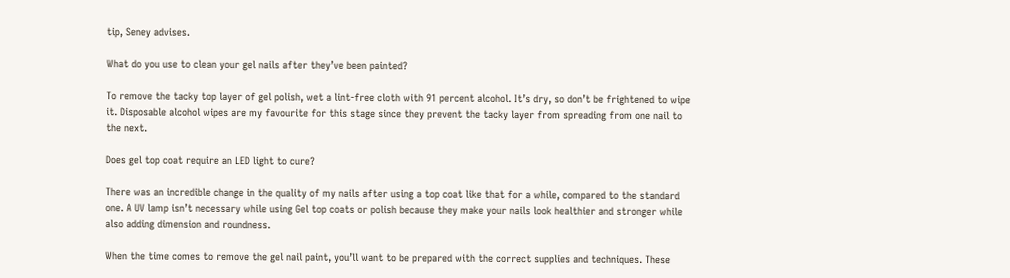tip, Seney advises.

What do you use to clean your gel nails after they’ve been painted?

To remove the tacky top layer of gel polish, wet a lint-free cloth with 91 percent alcohol. It’s dry, so don’t be frightened to wipe it. Disposable alcohol wipes are my favourite for this stage since they prevent the tacky layer from spreading from one nail to the next.

Does gel top coat require an LED light to cure?

There was an incredible change in the quality of my nails after using a top coat like that for a while, compared to the standard one. A UV lamp isn’t necessary while using Gel top coats or polish because they make your nails look healthier and stronger while also adding dimension and roundness.

When the time comes to remove the gel nail paint, you’ll want to be prepared with the correct supplies and techniques. These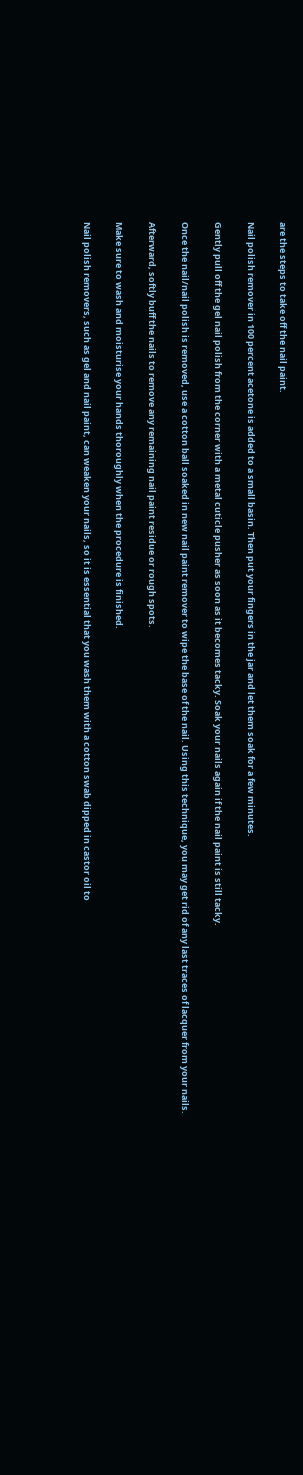are the steps to take off the nail paint.

Nail polish remover in 100 percent acetone is added to a small basin. Then put your fingers in the jar and let them soak for a few minutes.

Gently pull off the gel nail polish from the corner with a metal cuticle pusher as soon as it becomes tacky. Soak your nails again if the nail paint is still tacky.

Once the nail/nail polish is removed, use a cotton ball soaked in new nail paint remover to wipe the base of the nail. Using this technique, you may get rid of any last traces of lacquer from your nails.

Afterward, softly buff the nails to remove any remaining nail paint residue or rough spots.

Make sure to wash and moisturise your hands thoroughly when the procedure is finished.

Nail polish removers, such as gel and nail paint, can weaken your nails, so it is essential that you wash them with a cotton swab dipped in castor oil to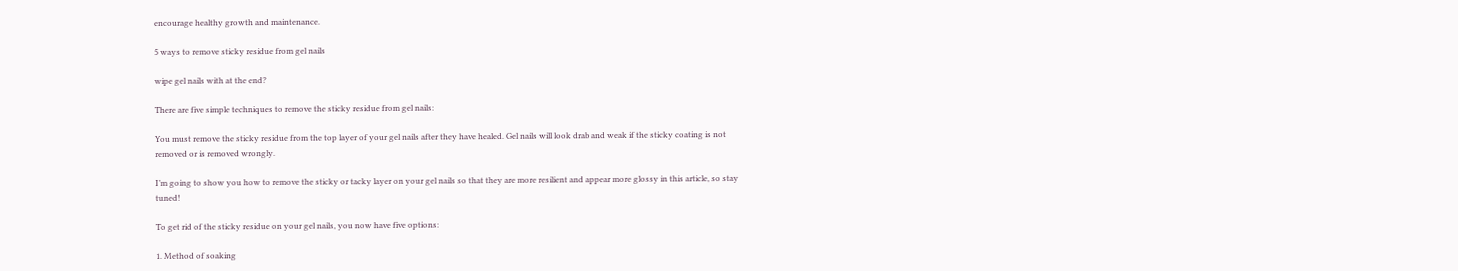encourage healthy growth and maintenance.

5 ways to remove sticky residue from gel nails

wipe gel nails with at the end?

There are five simple techniques to remove the sticky residue from gel nails:

You must remove the sticky residue from the top layer of your gel nails after they have healed. Gel nails will look drab and weak if the sticky coating is not removed or is removed wrongly.

I’m going to show you how to remove the sticky or tacky layer on your gel nails so that they are more resilient and appear more glossy in this article, so stay tuned!

To get rid of the sticky residue on your gel nails, you now have five options:

1. Method of soaking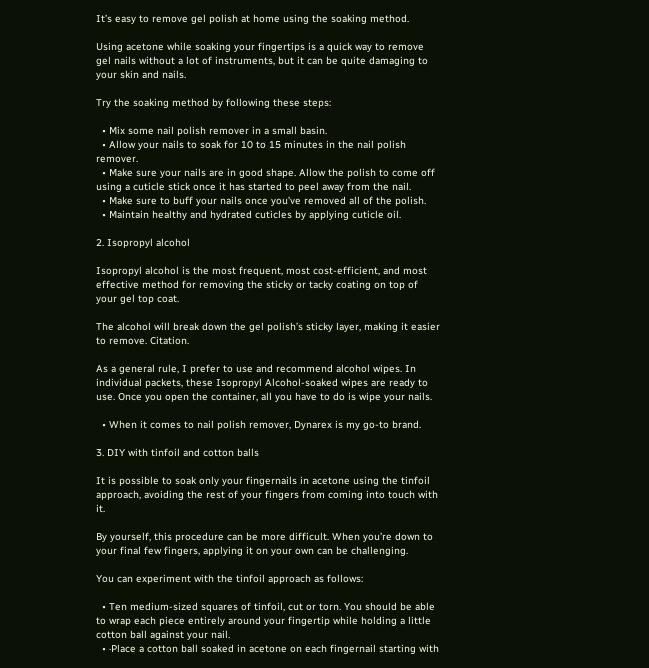It’s easy to remove gel polish at home using the soaking method.

Using acetone while soaking your fingertips is a quick way to remove gel nails without a lot of instruments, but it can be quite damaging to your skin and nails.

Try the soaking method by following these steps:

  • Mix some nail polish remover in a small basin.
  • Allow your nails to soak for 10 to 15 minutes in the nail polish remover.
  • Make sure your nails are in good shape. Allow the polish to come off using a cuticle stick once it has started to peel away from the nail.
  • Make sure to buff your nails once you’ve removed all of the polish.
  • Maintain healthy and hydrated cuticles by applying cuticle oil.

2. Isopropyl alcohol

Isopropyl alcohol is the most frequent, most cost-efficient, and most effective method for removing the sticky or tacky coating on top of your gel top coat.

The alcohol will break down the gel polish’s sticky layer, making it easier to remove. Citation.

As a general rule, I prefer to use and recommend alcohol wipes. In individual packets, these Isopropyl Alcohol-soaked wipes are ready to use. Once you open the container, all you have to do is wipe your nails.

  • When it comes to nail polish remover, Dynarex is my go-to brand.

3. DIY with tinfoil and cotton balls

It is possible to soak only your fingernails in acetone using the tinfoil approach, avoiding the rest of your fingers from coming into touch with it.

By yourself, this procedure can be more difficult. When you’re down to your final few fingers, applying it on your own can be challenging.

You can experiment with the tinfoil approach as follows:

  • Ten medium-sized squares of tinfoil, cut or torn. You should be able to wrap each piece entirely around your fingertip while holding a little cotton ball against your nail.
  • ·Place a cotton ball soaked in acetone on each fingernail starting with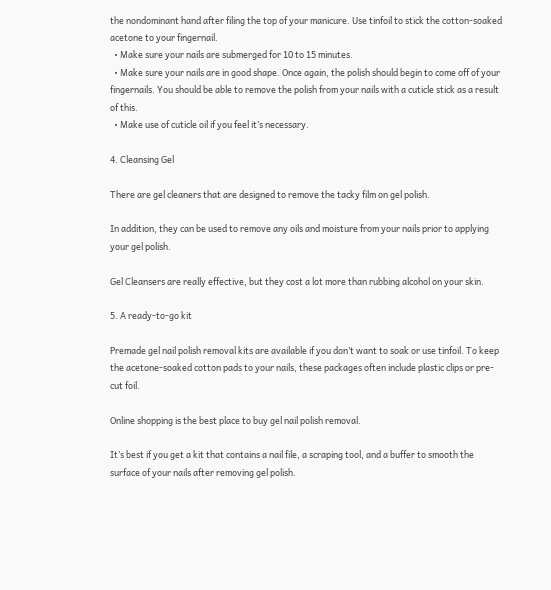the nondominant hand after filing the top of your manicure. Use tinfoil to stick the cotton-soaked acetone to your fingernail.
  • Make sure your nails are submerged for 10 to 15 minutes.
  • Make sure your nails are in good shape. Once again, the polish should begin to come off of your fingernails. You should be able to remove the polish from your nails with a cuticle stick as a result of this.
  • Make use of cuticle oil if you feel it’s necessary.

4. Cleansing Gel

There are gel cleaners that are designed to remove the tacky film on gel polish.

In addition, they can be used to remove any oils and moisture from your nails prior to applying your gel polish.

Gel Cleansers are really effective, but they cost a lot more than rubbing alcohol on your skin.

5. A ready-to-go kit

Premade gel nail polish removal kits are available if you don’t want to soak or use tinfoil. To keep the acetone-soaked cotton pads to your nails, these packages often include plastic clips or pre-cut foil.

Online shopping is the best place to buy gel nail polish removal.

It’s best if you get a kit that contains a nail file, a scraping tool, and a buffer to smooth the surface of your nails after removing gel polish.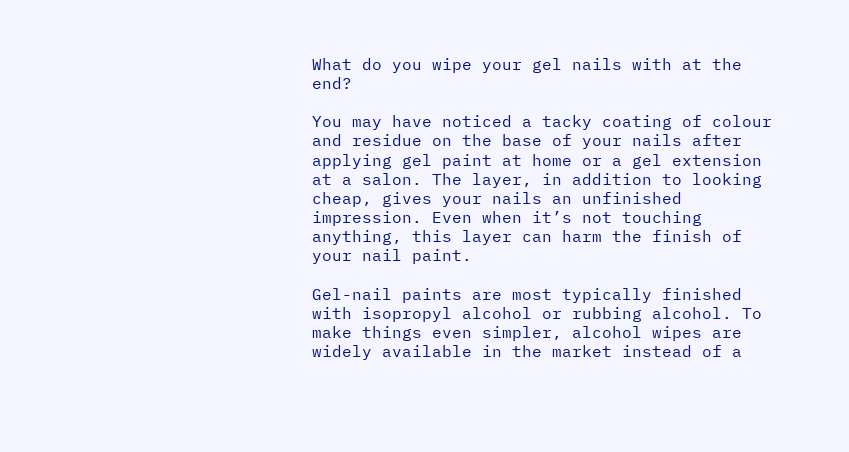What do you wipe your gel nails with at the end?

You may have noticed a tacky coating of colour and residue on the base of your nails after applying gel paint at home or a gel extension at a salon. The layer, in addition to looking cheap, gives your nails an unfinished impression. Even when it’s not touching anything, this layer can harm the finish of your nail paint.

Gel-nail paints are most typically finished with isopropyl alcohol or rubbing alcohol. To make things even simpler, alcohol wipes are widely available in the market instead of a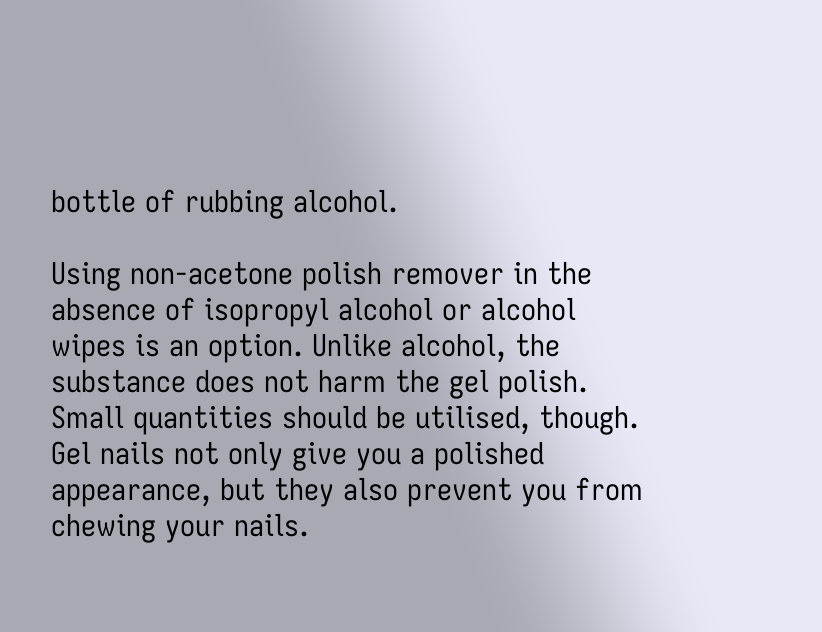bottle of rubbing alcohol.

Using non-acetone polish remover in the absence of isopropyl alcohol or alcohol wipes is an option. Unlike alcohol, the substance does not harm the gel polish. Small quantities should be utilised, though. Gel nails not only give you a polished appearance, but they also prevent you from chewing your nails.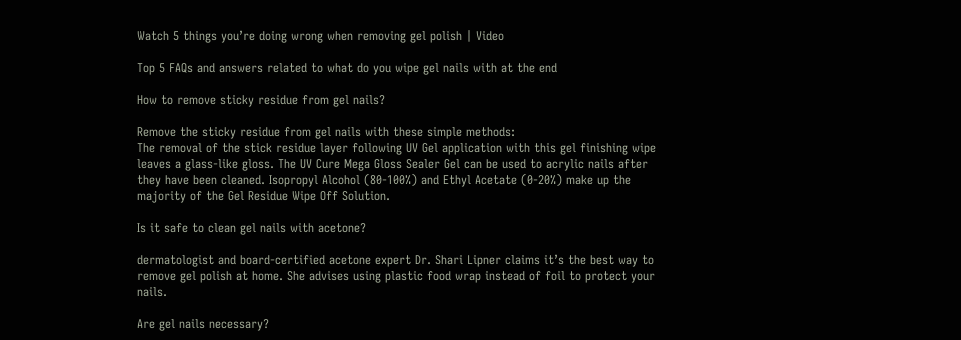Watch 5 things you’re doing wrong when removing gel polish | Video

Top 5 FAQs and answers related to what do you wipe gel nails with at the end

How to remove sticky residue from gel nails?

Remove the sticky residue from gel nails with these simple methods:
The removal of the stick residue layer following UV Gel application with this gel finishing wipe leaves a glass-like gloss. The UV Cure Mega Gloss Sealer Gel can be used to acrylic nails after they have been cleaned. Isopropyl Alcohol (80-100%) and Ethyl Acetate (0-20%) make up the majority of the Gel Residue Wipe Off Solution.

Is it safe to clean gel nails with acetone?

dermatologist and board-certified acetone expert Dr. Shari Lipner claims it’s the best way to remove gel polish at home. She advises using plastic food wrap instead of foil to protect your nails.

Are gel nails necessary?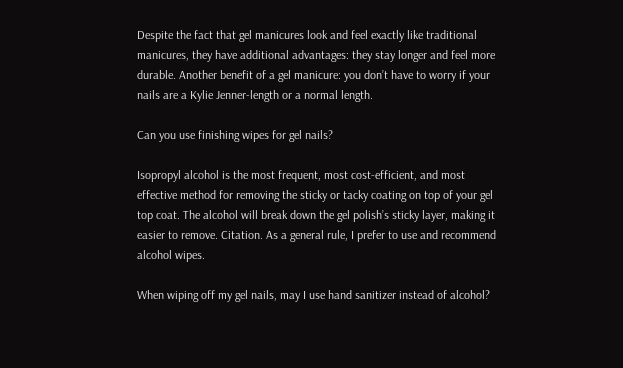Despite the fact that gel manicures look and feel exactly like traditional manicures, they have additional advantages: they stay longer and feel more durable. Another benefit of a gel manicure: you don’t have to worry if your nails are a Kylie Jenner-length or a normal length.

Can you use finishing wipes for gel nails?

Isopropyl alcohol is the most frequent, most cost-efficient, and most effective method for removing the sticky or tacky coating on top of your gel top coat. The alcohol will break down the gel polish’s sticky layer, making it easier to remove. Citation. As a general rule, I prefer to use and recommend alcohol wipes.

When wiping off my gel nails, may I use hand sanitizer instead of alcohol?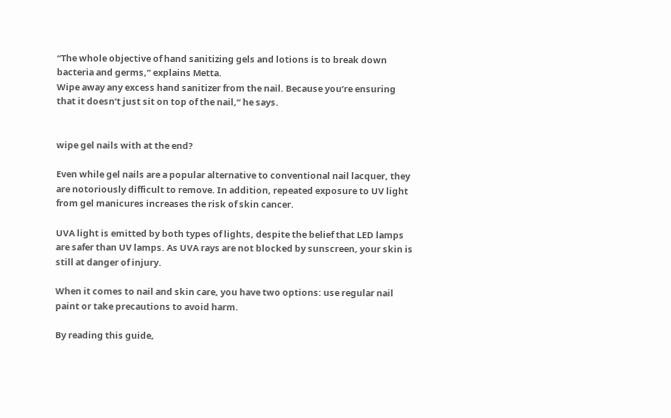“The whole objective of hand sanitizing gels and lotions is to break down bacteria and germs,” explains Metta.
Wipe away any excess hand sanitizer from the nail. Because you’re ensuring that it doesn’t just sit on top of the nail,” he says.


wipe gel nails with at the end?

Even while gel nails are a popular alternative to conventional nail lacquer, they are notoriously difficult to remove. In addition, repeated exposure to UV light from gel manicures increases the risk of skin cancer.

UVA light is emitted by both types of lights, despite the belief that LED lamps are safer than UV lamps. As UVA rays are not blocked by sunscreen, your skin is still at danger of injury.

When it comes to nail and skin care, you have two options: use regular nail paint or take precautions to avoid harm.

By reading this guide,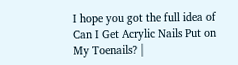I hope you got the full idea of Can I Get Acrylic Nails Put on My Toenails? |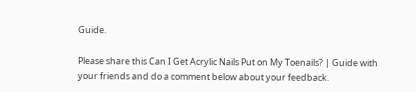Guide.

Please share this Can I Get Acrylic Nails Put on My Toenails? | Guide with your friends and do a comment below about your feedback.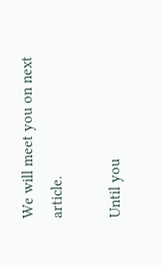We will meet you on next article.

Until you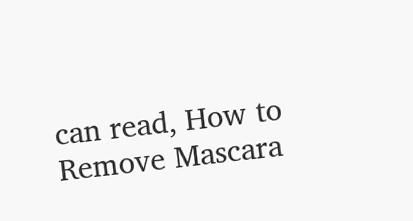can read, How to Remove Mascara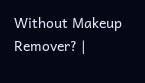Without Makeup Remover? |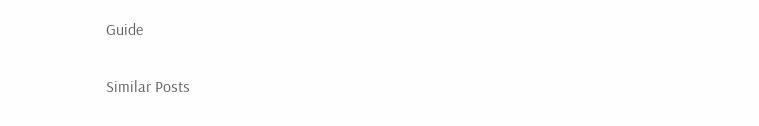Guide

Similar Posts